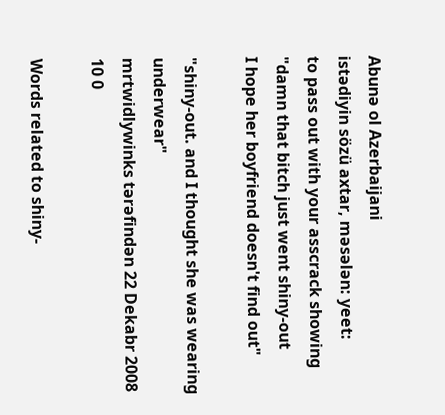Abunə ol Azerbaijani
istədiyin sözü axtar, məsələn: yeet:
to pass out with your asscrack showing
"damn that bitch just went shiny-out
I hope her boyfriend doesn't find out"

"shiny-out. and I thought she was wearing underwear"
mrtwidlywinks tərəfindən 22 Dekabr 2008
10 0

Words related to shiny-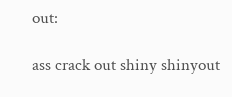out:

ass crack out shiny shinyout